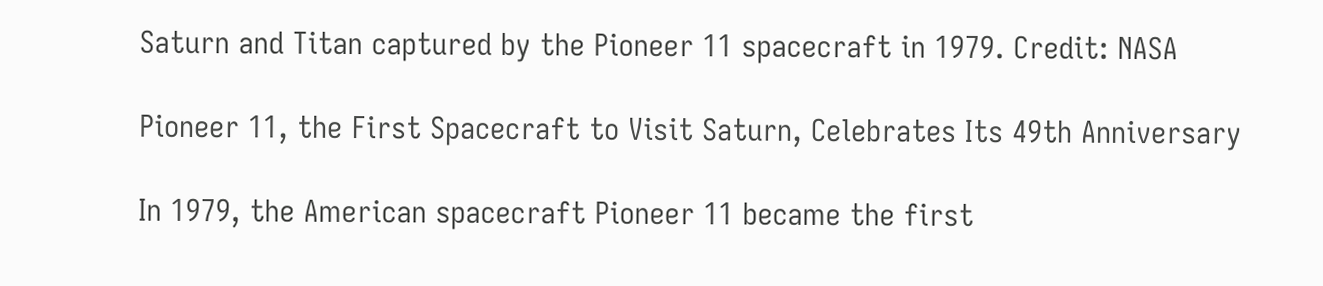Saturn and Titan captured by the Pioneer 11 spacecraft in 1979. Credit: NASA

Pioneer 11, the First Spacecraft to Visit Saturn, Celebrates Its 49th Anniversary

In 1979, the American spacecraft Pioneer 11 became the first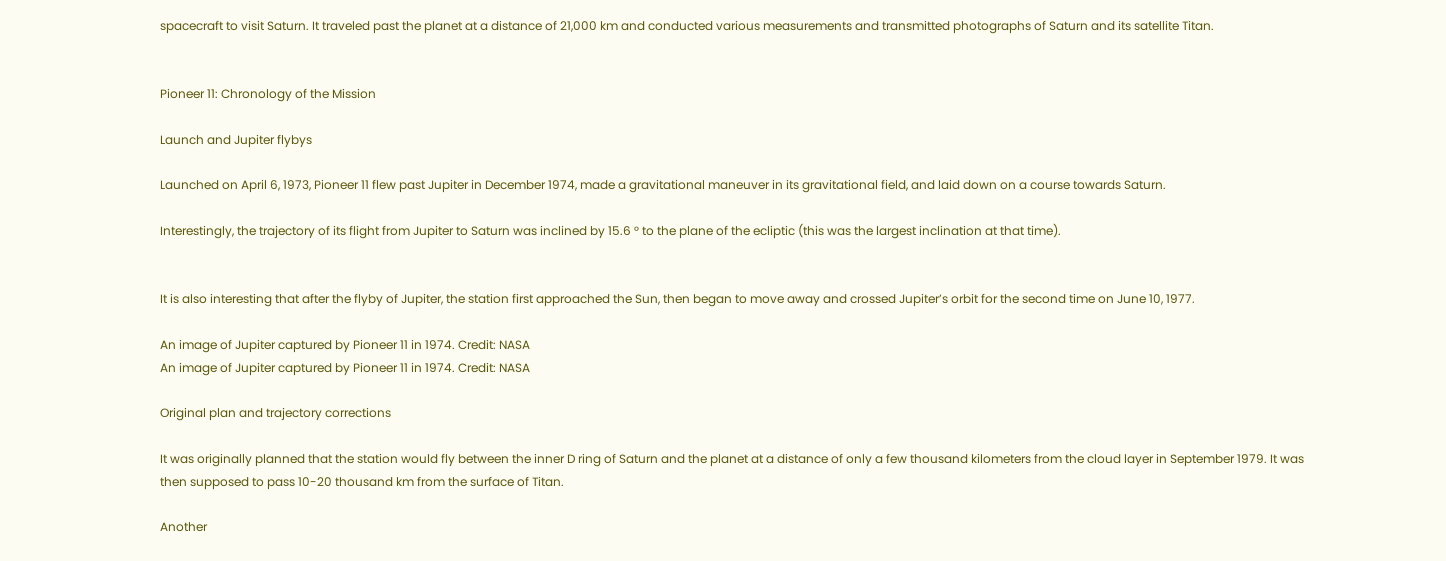spacecraft to visit Saturn. It traveled past the planet at a distance of 21,000 km and conducted various measurements and transmitted photographs of Saturn and its satellite Titan.


Pioneer 11: Chronology of the Mission

Launch and Jupiter flybys

Launched on April 6, 1973, Pioneer 11 flew past Jupiter in December 1974, made a gravitational maneuver in its gravitational field, and laid down on a course towards Saturn.

Interestingly, the trajectory of its flight from Jupiter to Saturn was inclined by 15.6 ° to the plane of the ecliptic (this was the largest inclination at that time).


It is also interesting that after the flyby of Jupiter, the station first approached the Sun, then began to move away and crossed Jupiter’s orbit for the second time on June 10, 1977.

An image of Jupiter captured by Pioneer 11 in 1974. Credit: NASA
An image of Jupiter captured by Pioneer 11 in 1974. Credit: NASA

Original plan and trajectory corrections

It was originally planned that the station would fly between the inner D ring of Saturn and the planet at a distance of only a few thousand kilometers from the cloud layer in September 1979. It was then supposed to pass 10-20 thousand km from the surface of Titan.

Another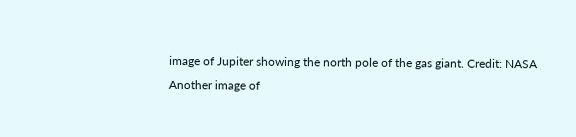image of Jupiter showing the north pole of the gas giant. Credit: NASA
Another image of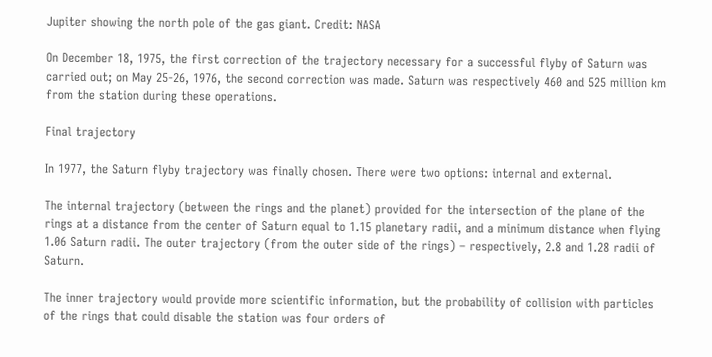Jupiter showing the north pole of the gas giant. Credit: NASA

On December 18, 1975, the first correction of the trajectory necessary for a successful flyby of Saturn was carried out; on May 25-26, 1976, the second correction was made. Saturn was respectively 460 and 525 million km from the station during these operations.

Final trajectory

In 1977, the Saturn flyby trajectory was finally chosen. There were two options: internal and external.

The internal trajectory (between the rings and the planet) provided for the intersection of the plane of the rings at a distance from the center of Saturn equal to 1.15 planetary radii, and a minimum distance when flying 1.06 Saturn radii. The outer trajectory (from the outer side of the rings) – respectively, 2.8 and 1.28 radii of Saturn.

The inner trajectory would provide more scientific information, but the probability of collision with particles of the rings that could disable the station was four orders of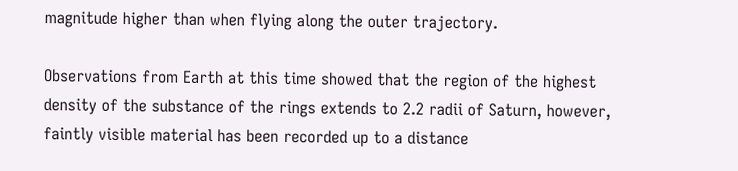magnitude higher than when flying along the outer trajectory.

Observations from Earth at this time showed that the region of the highest density of the substance of the rings extends to 2.2 radii of Saturn, however, faintly visible material has been recorded up to a distance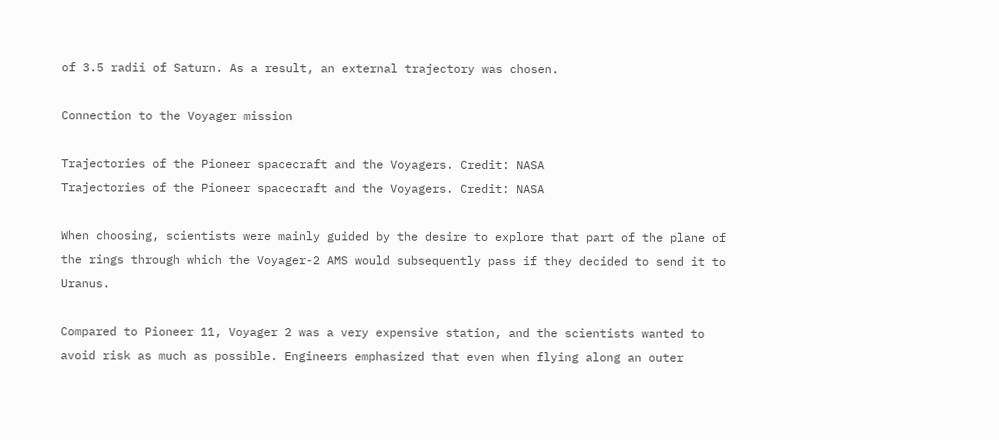of 3.5 radii of Saturn. As a result, an external trajectory was chosen.

Connection to the Voyager mission

Trajectories of the Pioneer spacecraft and the Voyagers. Credit: NASA
Trajectories of the Pioneer spacecraft and the Voyagers. Credit: NASA

When choosing, scientists were mainly guided by the desire to explore that part of the plane of the rings through which the Voyager-2 AMS would subsequently pass if they decided to send it to Uranus.

Compared to Pioneer 11, Voyager 2 was a very expensive station, and the scientists wanted to avoid risk as much as possible. Engineers emphasized that even when flying along an outer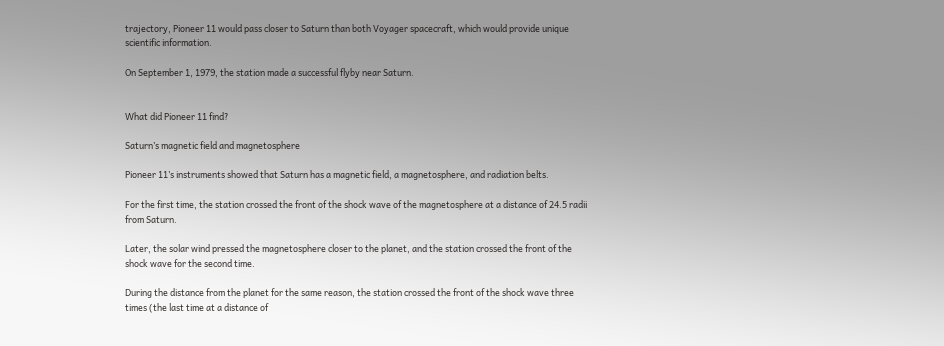trajectory, Pioneer 11 would pass closer to Saturn than both Voyager spacecraft, which would provide unique scientific information.

On September 1, 1979, the station made a successful flyby near Saturn.


What did Pioneer 11 find?

Saturn’s magnetic field and magnetosphere

Pioneer 11’s instruments showed that Saturn has a magnetic field, a magnetosphere, and radiation belts.

For the first time, the station crossed the front of the shock wave of the magnetosphere at a distance of 24.5 radii from Saturn.

Later, the solar wind pressed the magnetosphere closer to the planet, and the station crossed the front of the shock wave for the second time.

During the distance from the planet for the same reason, the station crossed the front of the shock wave three times (the last time at a distance of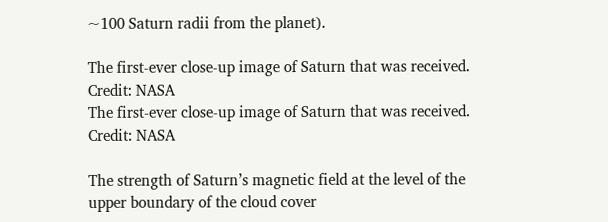~100 Saturn radii from the planet).

The first-ever close-up image of Saturn that was received. Credit: NASA
The first-ever close-up image of Saturn that was received. Credit: NASA

The strength of Saturn’s magnetic field at the level of the upper boundary of the cloud cover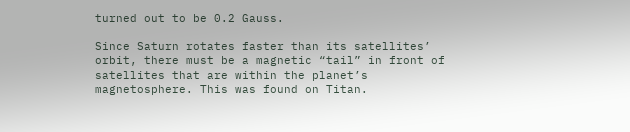turned out to be 0.2 Gauss.

Since Saturn rotates faster than its satellites’ orbit, there must be a magnetic “tail” in front of satellites that are within the planet’s magnetosphere. This was found on Titan.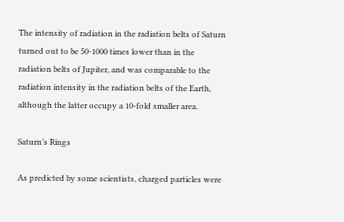The intensity of radiation in the radiation belts of Saturn turned out to be 50-1000 times lower than in the radiation belts of Jupiter, and was comparable to the radiation intensity in the radiation belts of the Earth, although the latter occupy a 10-fold smaller area.

Saturn’s Rings

As predicted by some scientists, charged particles were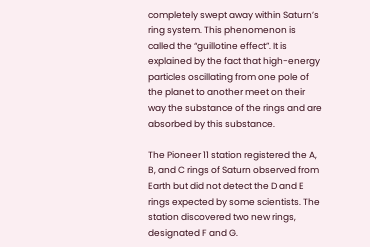completely swept away within Saturn’s ring system. This phenomenon is called the “guillotine effect”. It is explained by the fact that high-energy particles oscillating from one pole of the planet to another meet on their way the substance of the rings and are absorbed by this substance.

The Pioneer 11 station registered the A, B, and C rings of Saturn observed from Earth but did not detect the D and E rings expected by some scientists. The station discovered two new rings, designated F and G.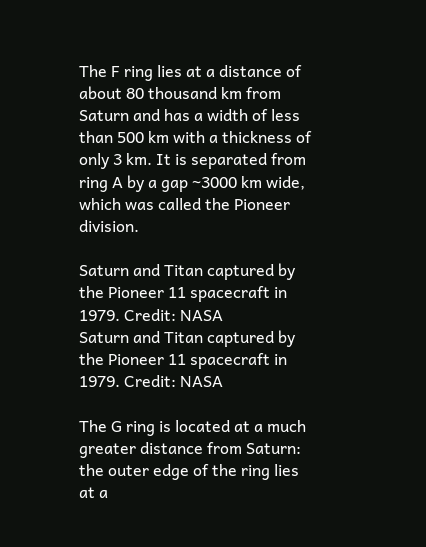The F ring lies at a distance of about 80 thousand km from Saturn and has a width of less than 500 km with a thickness of only 3 km. It is separated from ring A by a gap ~3000 km wide, which was called the Pioneer division.

Saturn and Titan captured by the Pioneer 11 spacecraft in 1979. Credit: NASA
Saturn and Titan captured by the Pioneer 11 spacecraft in 1979. Credit: NASA

The G ring is located at a much greater distance from Saturn: the outer edge of the ring lies at a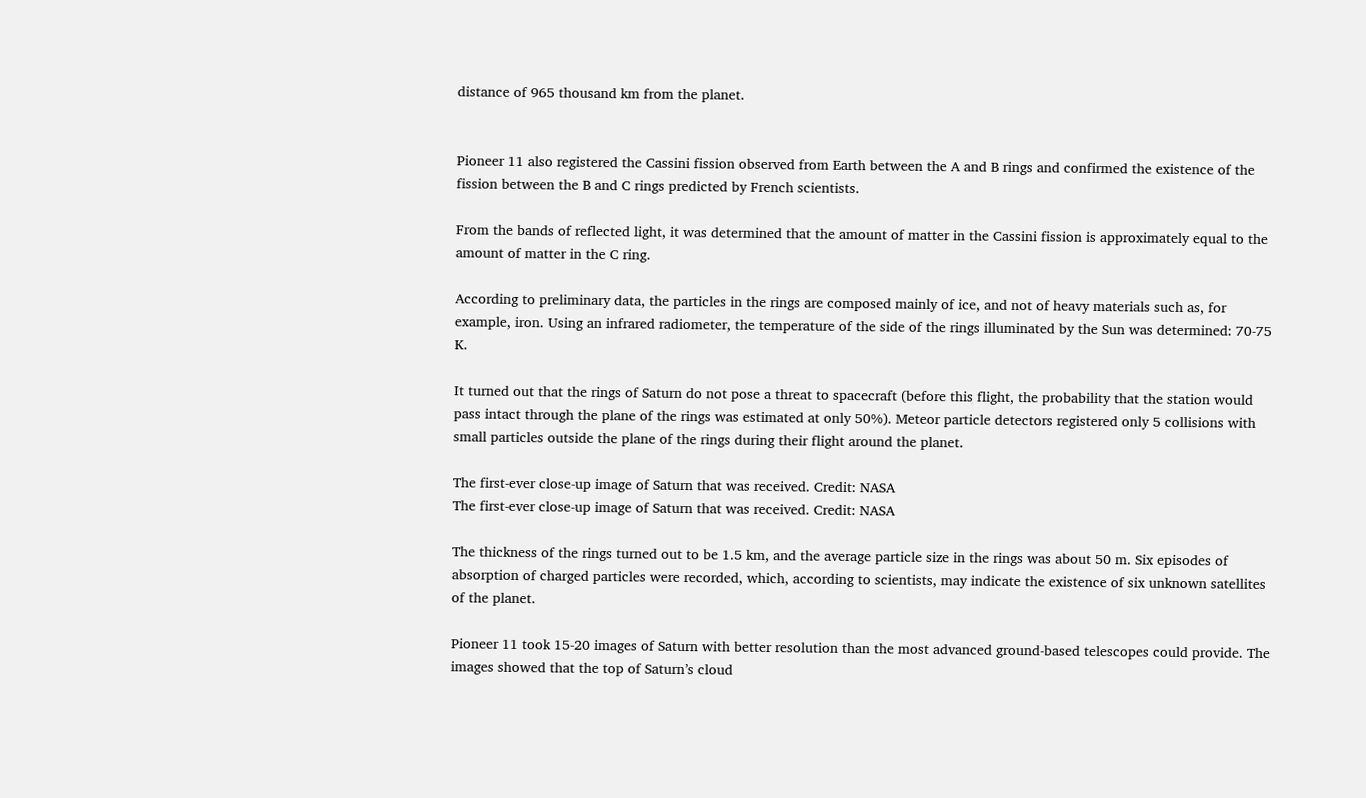distance of 965 thousand km from the planet.


Pioneer 11 also registered the Cassini fission observed from Earth between the A and B rings and confirmed the existence of the fission between the B and C rings predicted by French scientists.

From the bands of reflected light, it was determined that the amount of matter in the Cassini fission is approximately equal to the amount of matter in the C ring.

According to preliminary data, the particles in the rings are composed mainly of ice, and not of heavy materials such as, for example, iron. Using an infrared radiometer, the temperature of the side of the rings illuminated by the Sun was determined: 70-75 K.

It turned out that the rings of Saturn do not pose a threat to spacecraft (before this flight, the probability that the station would pass intact through the plane of the rings was estimated at only 50%). Meteor particle detectors registered only 5 collisions with small particles outside the plane of the rings during their flight around the planet.

The first-ever close-up image of Saturn that was received. Credit: NASA
The first-ever close-up image of Saturn that was received. Credit: NASA

The thickness of the rings turned out to be 1.5 km, and the average particle size in the rings was about 50 m. Six episodes of absorption of charged particles were recorded, which, according to scientists, may indicate the existence of six unknown satellites of the planet.

Pioneer 11 took 15-20 images of Saturn with better resolution than the most advanced ground-based telescopes could provide. The images showed that the top of Saturn’s cloud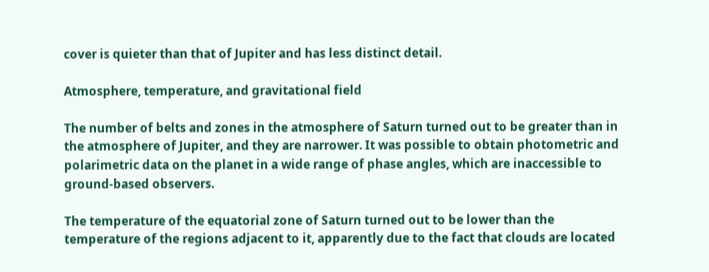cover is quieter than that of Jupiter and has less distinct detail.

Atmosphere, temperature, and gravitational field

The number of belts and zones in the atmosphere of Saturn turned out to be greater than in the atmosphere of Jupiter, and they are narrower. It was possible to obtain photometric and polarimetric data on the planet in a wide range of phase angles, which are inaccessible to ground-based observers.

The temperature of the equatorial zone of Saturn turned out to be lower than the temperature of the regions adjacent to it, apparently due to the fact that clouds are located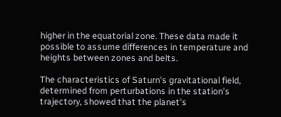higher in the equatorial zone. These data made it possible to assume differences in temperature and heights between zones and belts.

The characteristics of Saturn’s gravitational field, determined from perturbations in the station’s trajectory, showed that the planet’s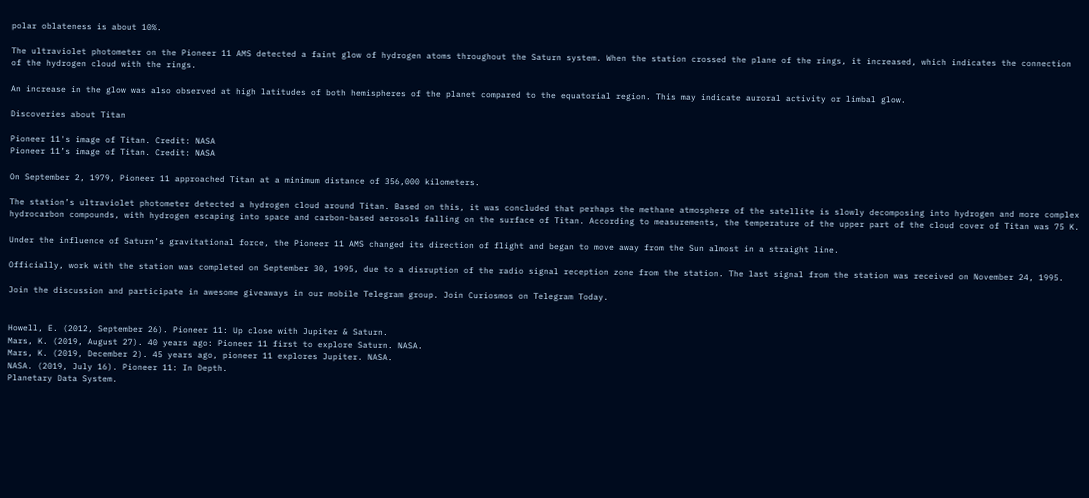polar oblateness is about 10%.

The ultraviolet photometer on the Pioneer 11 AMS detected a faint glow of hydrogen atoms throughout the Saturn system. When the station crossed the plane of the rings, it increased, which indicates the connection of the hydrogen cloud with the rings.

An increase in the glow was also observed at high latitudes of both hemispheres of the planet compared to the equatorial region. This may indicate auroral activity or limbal glow.

Discoveries about Titan

Pioneer 11's image of Titan. Credit: NASA
Pioneer 11’s image of Titan. Credit: NASA

On September 2, 1979, Pioneer 11 approached Titan at a minimum distance of 356,000 kilometers.

The station’s ultraviolet photometer detected a hydrogen cloud around Titan. Based on this, it was concluded that perhaps the methane atmosphere of the satellite is slowly decomposing into hydrogen and more complex hydrocarbon compounds, with hydrogen escaping into space and carbon-based aerosols falling on the surface of Titan. According to measurements, the temperature of the upper part of the cloud cover of Titan was 75 K.

Under the influence of Saturn’s gravitational force, the Pioneer 11 AMS changed its direction of flight and began to move away from the Sun almost in a straight line.

Officially, work with the station was completed on September 30, 1995, due to a disruption of the radio signal reception zone from the station. The last signal from the station was received on November 24, 1995.

Join the discussion and participate in awesome giveaways in our mobile Telegram group. Join Curiosmos on Telegram Today.


Howell, E. (2012, September 26). Pioneer 11: Up close with Jupiter & Saturn.
Mars, K. (2019, August 27). 40 years ago: Pioneer 11 first to explore Saturn. NASA.
Mars, K. (2019, December 2). 45 years ago, pioneer 11 explores Jupiter. NASA.
NASA. (2019, July 16). Pioneer 11: In Depth.
Planetary Data System.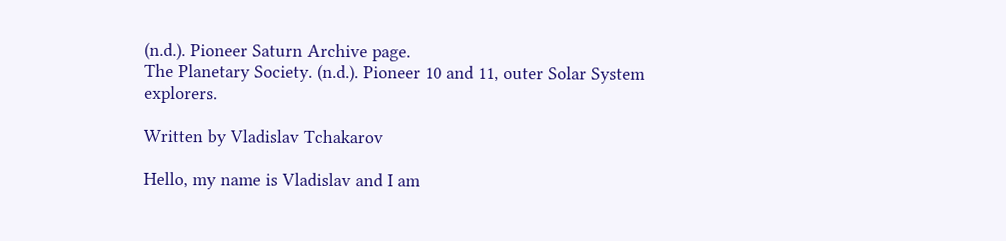(n.d.). Pioneer Saturn Archive page.
The Planetary Society. (n.d.). Pioneer 10 and 11, outer Solar System explorers.

Written by Vladislav Tchakarov

Hello, my name is Vladislav and I am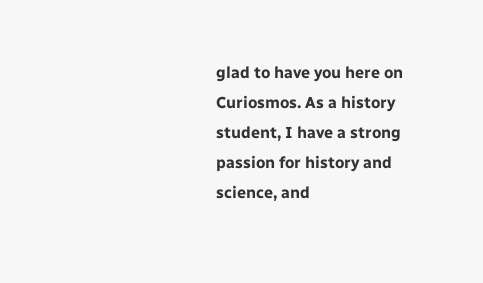glad to have you here on Curiosmos. As a history student, I have a strong passion for history and science, and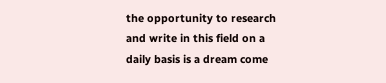the opportunity to research and write in this field on a daily basis is a dream come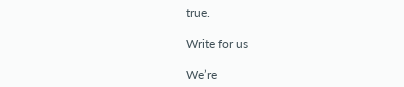true.

Write for us

We’re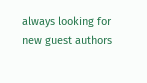always looking for new guest authors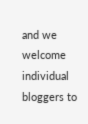and we welcome individual bloggers to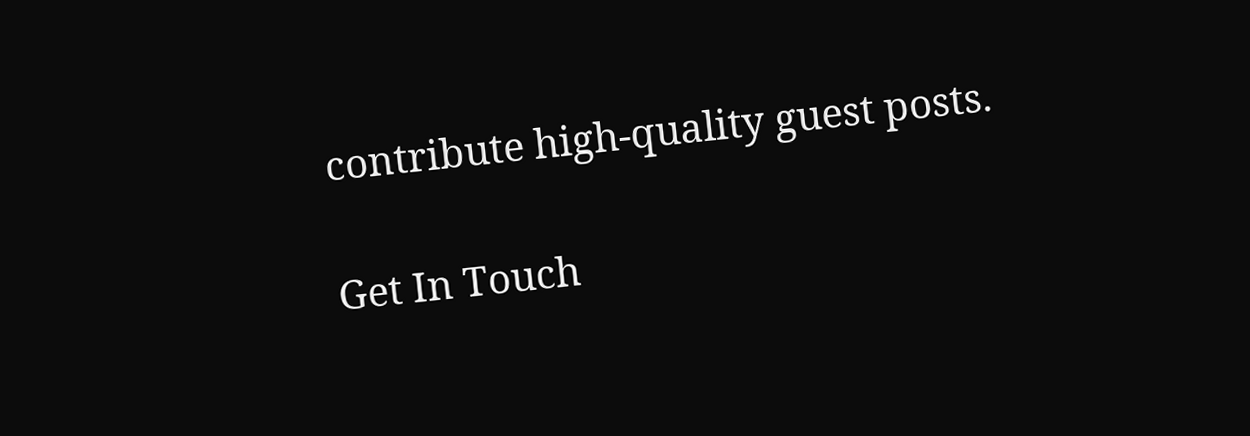contribute high-quality guest posts.

Get In Touch